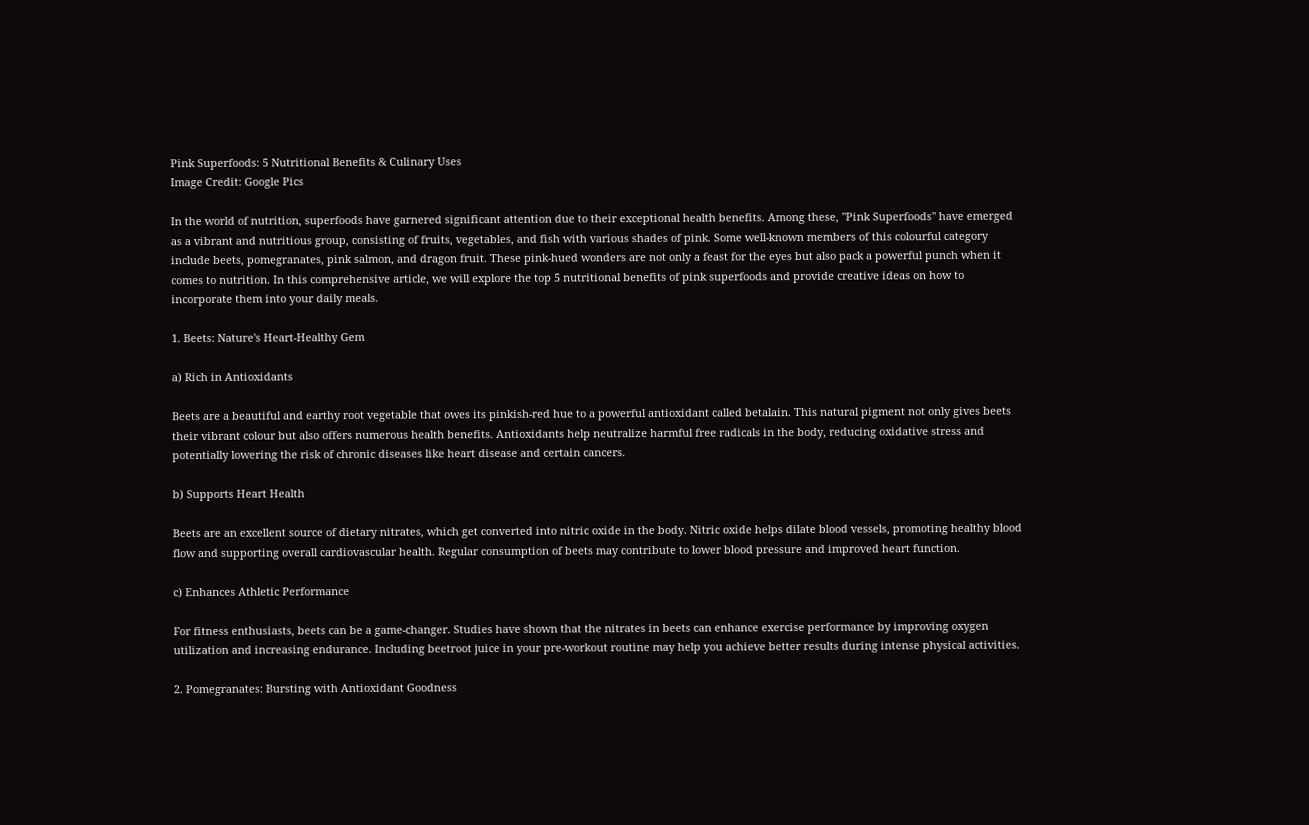Pink Superfoods: 5 Nutritional Benefits & Culinary Uses
Image Credit: Google Pics

In the world of nutrition, superfoods have garnered significant attention due to their exceptional health benefits. Among these, "Pink Superfoods" have emerged as a vibrant and nutritious group, consisting of fruits, vegetables, and fish with various shades of pink. Some well-known members of this colourful category include beets, pomegranates, pink salmon, and dragon fruit. These pink-hued wonders are not only a feast for the eyes but also pack a powerful punch when it comes to nutrition. In this comprehensive article, we will explore the top 5 nutritional benefits of pink superfoods and provide creative ideas on how to incorporate them into your daily meals.

1. Beets: Nature's Heart-Healthy Gem

a) Rich in Antioxidants

Beets are a beautiful and earthy root vegetable that owes its pinkish-red hue to a powerful antioxidant called betalain. This natural pigment not only gives beets their vibrant colour but also offers numerous health benefits. Antioxidants help neutralize harmful free radicals in the body, reducing oxidative stress and potentially lowering the risk of chronic diseases like heart disease and certain cancers.

b) Supports Heart Health

Beets are an excellent source of dietary nitrates, which get converted into nitric oxide in the body. Nitric oxide helps dilate blood vessels, promoting healthy blood flow and supporting overall cardiovascular health. Regular consumption of beets may contribute to lower blood pressure and improved heart function.

c) Enhances Athletic Performance

For fitness enthusiasts, beets can be a game-changer. Studies have shown that the nitrates in beets can enhance exercise performance by improving oxygen utilization and increasing endurance. Including beetroot juice in your pre-workout routine may help you achieve better results during intense physical activities.

2. Pomegranates: Bursting with Antioxidant Goodness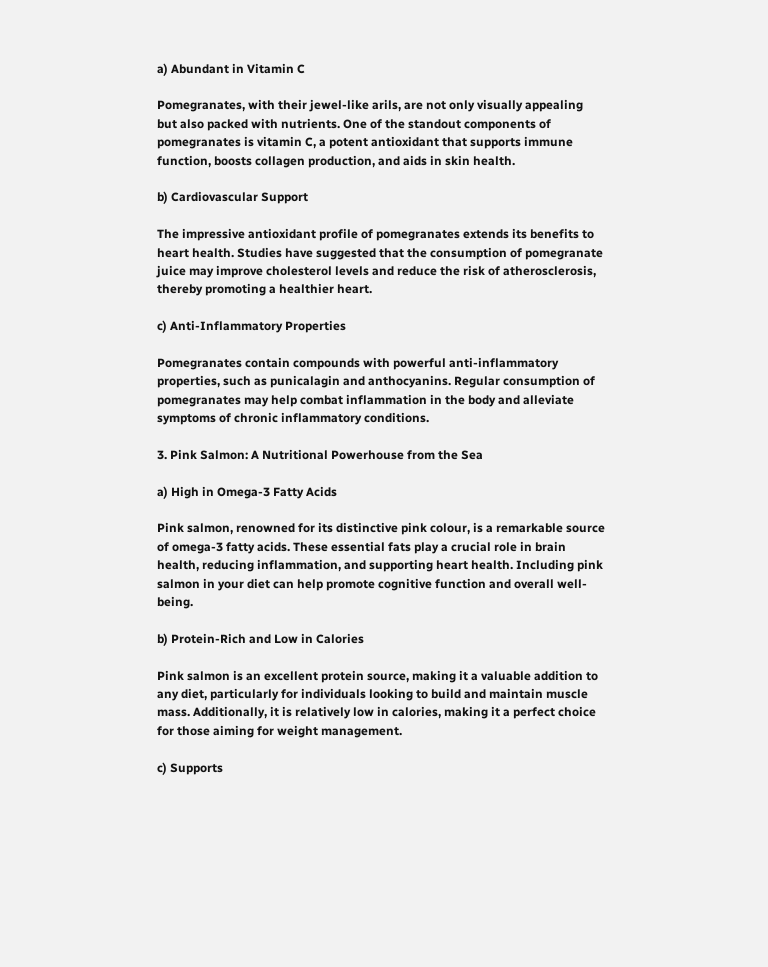a) Abundant in Vitamin C

Pomegranates, with their jewel-like arils, are not only visually appealing but also packed with nutrients. One of the standout components of pomegranates is vitamin C, a potent antioxidant that supports immune function, boosts collagen production, and aids in skin health.

b) Cardiovascular Support

The impressive antioxidant profile of pomegranates extends its benefits to heart health. Studies have suggested that the consumption of pomegranate juice may improve cholesterol levels and reduce the risk of atherosclerosis, thereby promoting a healthier heart.

c) Anti-Inflammatory Properties

Pomegranates contain compounds with powerful anti-inflammatory properties, such as punicalagin and anthocyanins. Regular consumption of pomegranates may help combat inflammation in the body and alleviate symptoms of chronic inflammatory conditions.

3. Pink Salmon: A Nutritional Powerhouse from the Sea

a) High in Omega-3 Fatty Acids

Pink salmon, renowned for its distinctive pink colour, is a remarkable source of omega-3 fatty acids. These essential fats play a crucial role in brain health, reducing inflammation, and supporting heart health. Including pink salmon in your diet can help promote cognitive function and overall well-being.

b) Protein-Rich and Low in Calories

Pink salmon is an excellent protein source, making it a valuable addition to any diet, particularly for individuals looking to build and maintain muscle mass. Additionally, it is relatively low in calories, making it a perfect choice for those aiming for weight management.

c) Supports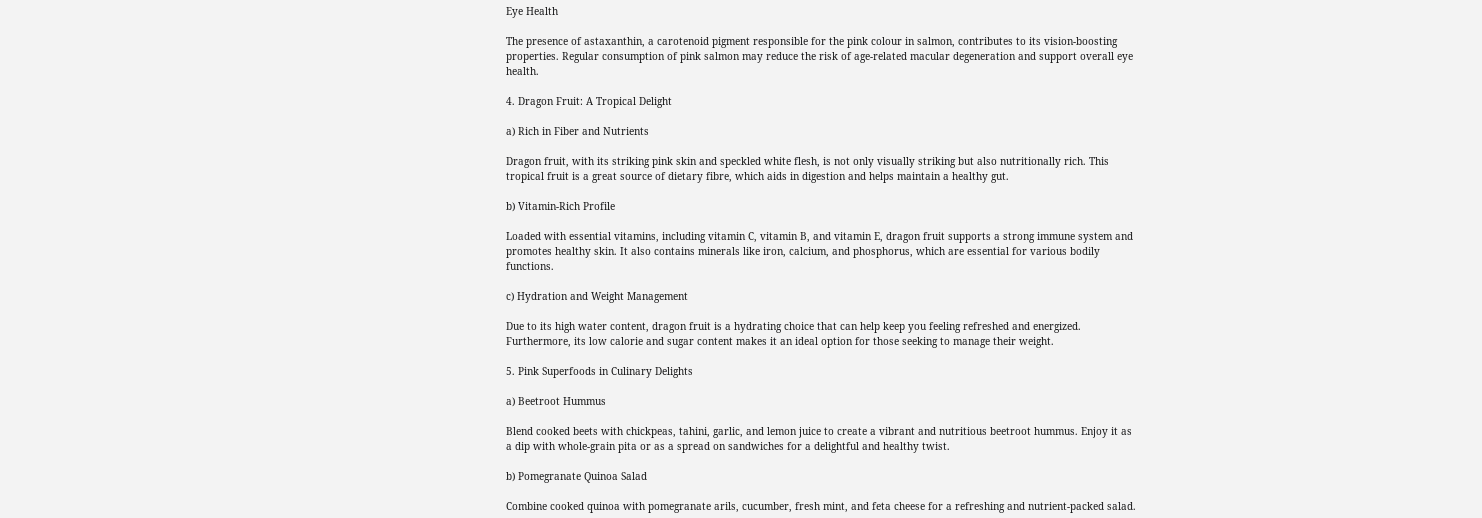Eye Health

The presence of astaxanthin, a carotenoid pigment responsible for the pink colour in salmon, contributes to its vision-boosting properties. Regular consumption of pink salmon may reduce the risk of age-related macular degeneration and support overall eye health.

4. Dragon Fruit: A Tropical Delight

a) Rich in Fiber and Nutrients

Dragon fruit, with its striking pink skin and speckled white flesh, is not only visually striking but also nutritionally rich. This tropical fruit is a great source of dietary fibre, which aids in digestion and helps maintain a healthy gut.

b) Vitamin-Rich Profile

Loaded with essential vitamins, including vitamin C, vitamin B, and vitamin E, dragon fruit supports a strong immune system and promotes healthy skin. It also contains minerals like iron, calcium, and phosphorus, which are essential for various bodily functions.

c) Hydration and Weight Management

Due to its high water content, dragon fruit is a hydrating choice that can help keep you feeling refreshed and energized. Furthermore, its low calorie and sugar content makes it an ideal option for those seeking to manage their weight.

5. Pink Superfoods in Culinary Delights

a) Beetroot Hummus

Blend cooked beets with chickpeas, tahini, garlic, and lemon juice to create a vibrant and nutritious beetroot hummus. Enjoy it as a dip with whole-grain pita or as a spread on sandwiches for a delightful and healthy twist.

b) Pomegranate Quinoa Salad

Combine cooked quinoa with pomegranate arils, cucumber, fresh mint, and feta cheese for a refreshing and nutrient-packed salad.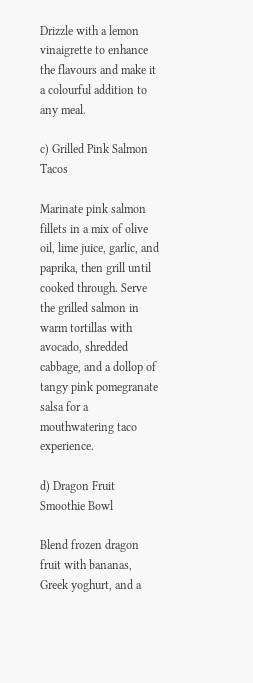Drizzle with a lemon vinaigrette to enhance the flavours and make it a colourful addition to any meal.

c) Grilled Pink Salmon Tacos

Marinate pink salmon fillets in a mix of olive oil, lime juice, garlic, and paprika, then grill until cooked through. Serve the grilled salmon in warm tortillas with avocado, shredded cabbage, and a dollop of tangy pink pomegranate salsa for a mouthwatering taco experience.

d) Dragon Fruit Smoothie Bowl

Blend frozen dragon fruit with bananas, Greek yoghurt, and a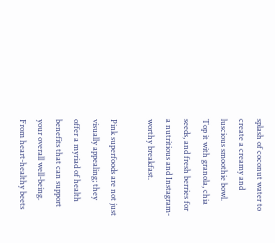splash of coconut water to create a creamy and luscious smoothie bowl. Top it with granola, chia seeds, and fresh berries for a nutritious and Instagram-worthy breakfast.

Pink superfoods are not just visually appealing; they offer a myriad of health benefits that can support your overall well-being. From heart-healthy beets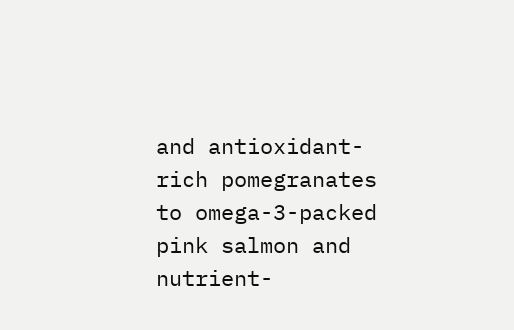and antioxidant-rich pomegranates to omega-3-packed pink salmon and nutrient-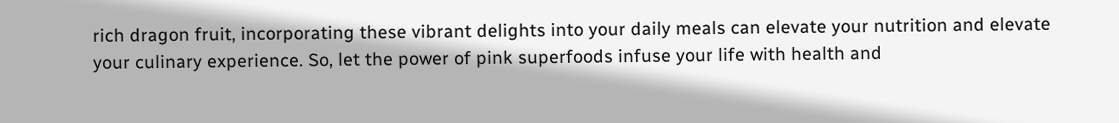rich dragon fruit, incorporating these vibrant delights into your daily meals can elevate your nutrition and elevate your culinary experience. So, let the power of pink superfoods infuse your life with health and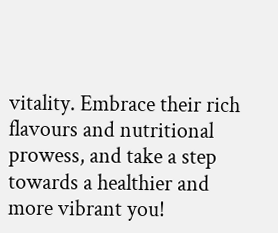vitality. Embrace their rich flavours and nutritional prowess, and take a step towards a healthier and more vibrant you!